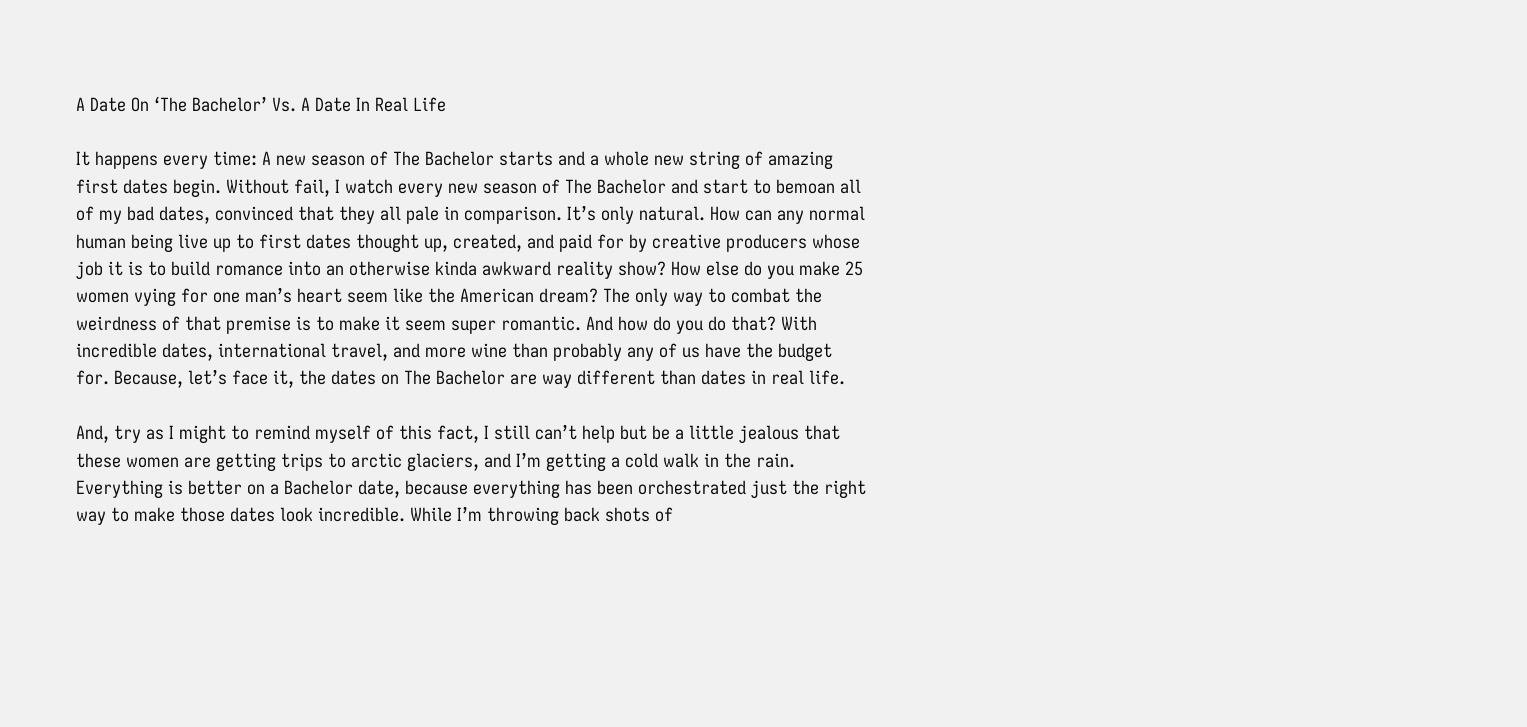A Date On ‘The Bachelor’ Vs. A Date In Real Life

It happens every time: A new season of The Bachelor starts and a whole new string of amazing first dates begin. Without fail, I watch every new season of The Bachelor and start to bemoan all of my bad dates, convinced that they all pale in comparison. It’s only natural. How can any normal human being live up to first dates thought up, created, and paid for by creative producers whose job it is to build romance into an otherwise kinda awkward reality show? How else do you make 25 women vying for one man’s heart seem like the American dream? The only way to combat the weirdness of that premise is to make it seem super romantic. And how do you do that? With incredible dates, international travel, and more wine than probably any of us have the budget for. Because, let’s face it, the dates on The Bachelor are way different than dates in real life.

And, try as I might to remind myself of this fact, I still can’t help but be a little jealous that these women are getting trips to arctic glaciers, and I’m getting a cold walk in the rain. Everything is better on a Bachelor date, because everything has been orchestrated just the right way to make those dates look incredible. While I’m throwing back shots of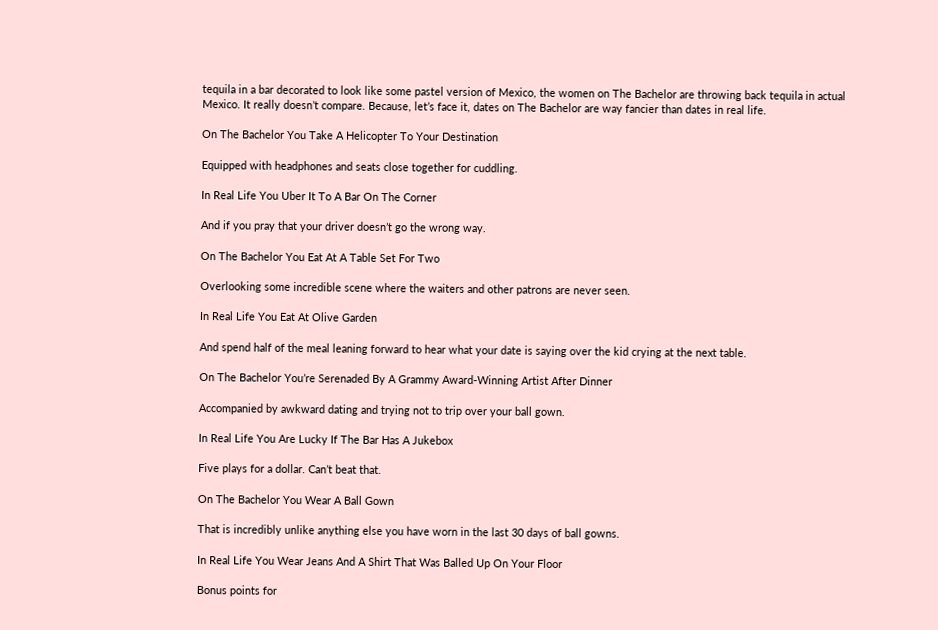tequila in a bar decorated to look like some pastel version of Mexico, the women on The Bachelor are throwing back tequila in actual Mexico. It really doesn’t compare. Because, let’s face it, dates on The Bachelor are way fancier than dates in real life.

On The Bachelor You Take A Helicopter To Your Destination

Equipped with headphones and seats close together for cuddling.

In Real Life You Uber It To A Bar On The Corner

And if you pray that your driver doesn’t go the wrong way.

On The Bachelor You Eat At A Table Set For Two

Overlooking some incredible scene where the waiters and other patrons are never seen.

In Real Life You Eat At Olive Garden

And spend half of the meal leaning forward to hear what your date is saying over the kid crying at the next table.

On The Bachelor You’re Serenaded By A Grammy Award-Winning Artist After Dinner

Accompanied by awkward dating and trying not to trip over your ball gown.

In Real Life You Are Lucky If The Bar Has A Jukebox

Five plays for a dollar. Can’t beat that.

On The Bachelor You Wear A Ball Gown

That is incredibly unlike anything else you have worn in the last 30 days of ball gowns.

In Real Life You Wear Jeans And A Shirt That Was Balled Up On Your Floor

Bonus points for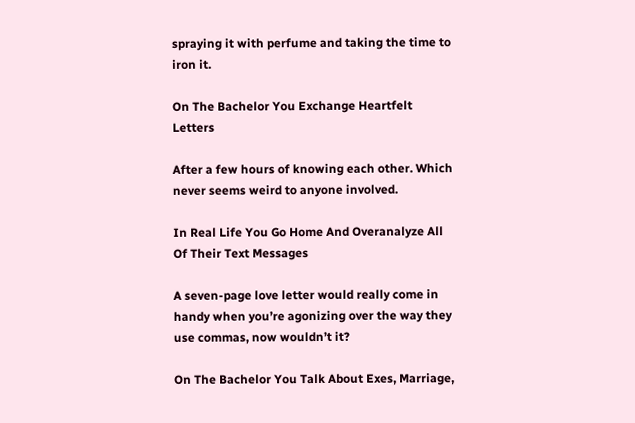spraying it with perfume and taking the time to iron it.

On The Bachelor You Exchange Heartfelt Letters

After a few hours of knowing each other. Which never seems weird to anyone involved.

In Real Life You Go Home And Overanalyze All Of Their Text Messages

A seven-page love letter would really come in handy when you’re agonizing over the way they use commas, now wouldn’t it?

On The Bachelor You Talk About Exes, Marriage,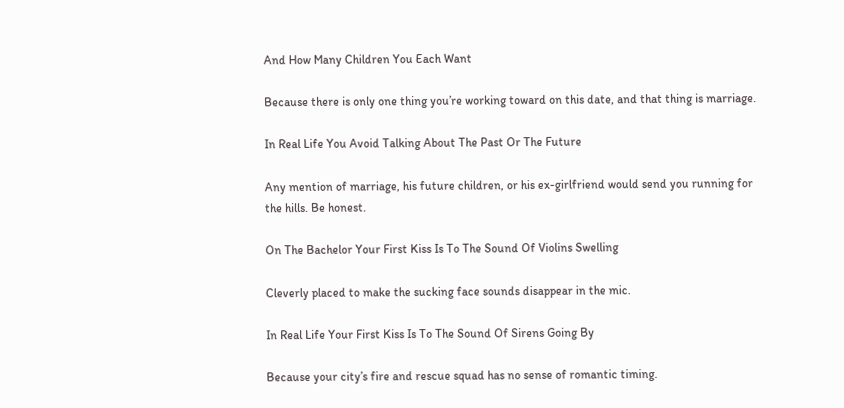And How Many Children You Each Want

Because there is only one thing you’re working toward on this date, and that thing is marriage.

In Real Life You Avoid Talking About The Past Or The Future

Any mention of marriage, his future children, or his ex-girlfriend would send you running for the hills. Be honest.

On The Bachelor Your First Kiss Is To The Sound Of Violins Swelling

Cleverly placed to make the sucking face sounds disappear in the mic.

In Real Life Your First Kiss Is To The Sound Of Sirens Going By

Because your city’s fire and rescue squad has no sense of romantic timing.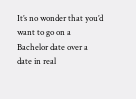It’s no wonder that you’d want to go on a Bachelor date over a date in real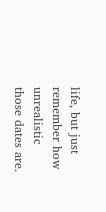life, but just remember how unrealistic those dates are.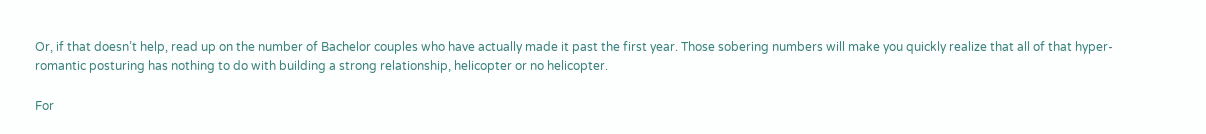Or, if that doesn’t help, read up on the number of Bachelor couples who have actually made it past the first year. Those sobering numbers will make you quickly realize that all of that hyper-romantic posturing has nothing to do with building a strong relationship, helicopter or no helicopter.

For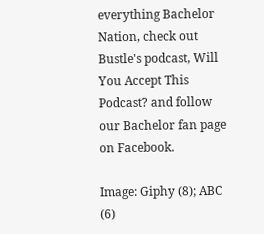everything Bachelor Nation, check out Bustle's podcast, Will You Accept This Podcast? and follow our Bachelor fan page on Facebook.

Image: Giphy (8); ABC (6)